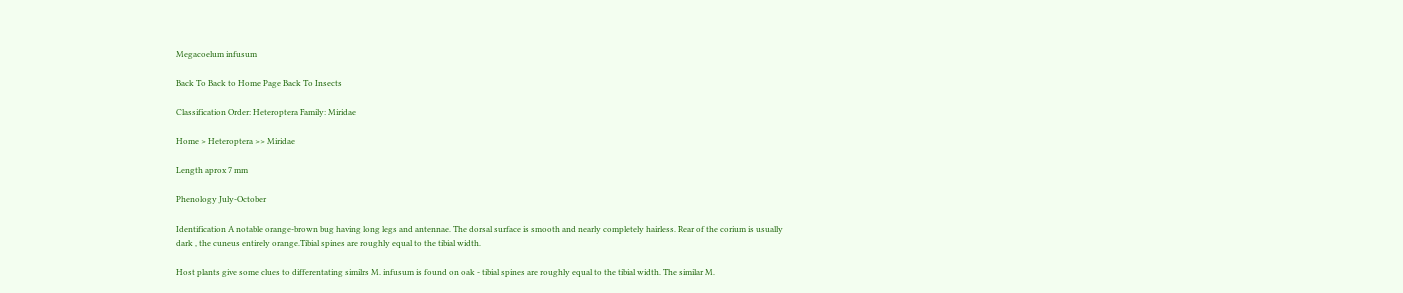Megacoelum infusum

Back To Back to Home Page Back To Insects

Classification Order: Heteroptera Family: Miridae

Home > Heteroptera >> Miridae

Length aprox 7 mm

Phenology July-October

Identification A notable orange-brown bug having long legs and antennae. The dorsal surface is smooth and nearly completely hairless. Rear of the corium is usually dark , the cuneus entirely orange.Tibial spines are roughly equal to the tibial width.

Host plants give some clues to differentating similrs M. infusum is found on oak - tibial spines are roughly equal to the tibial width. The similar M.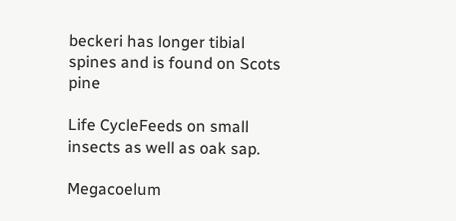beckeri has longer tibial spines and is found on Scots pine

Life CycleFeeds on small insects as well as oak sap.

Megacoelum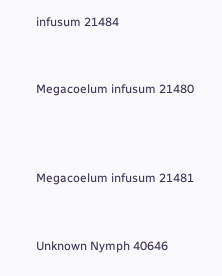infusum 21484


Megacoelum infusum 21480



Megacoelum infusum 21481


Unknown Nymph 40646